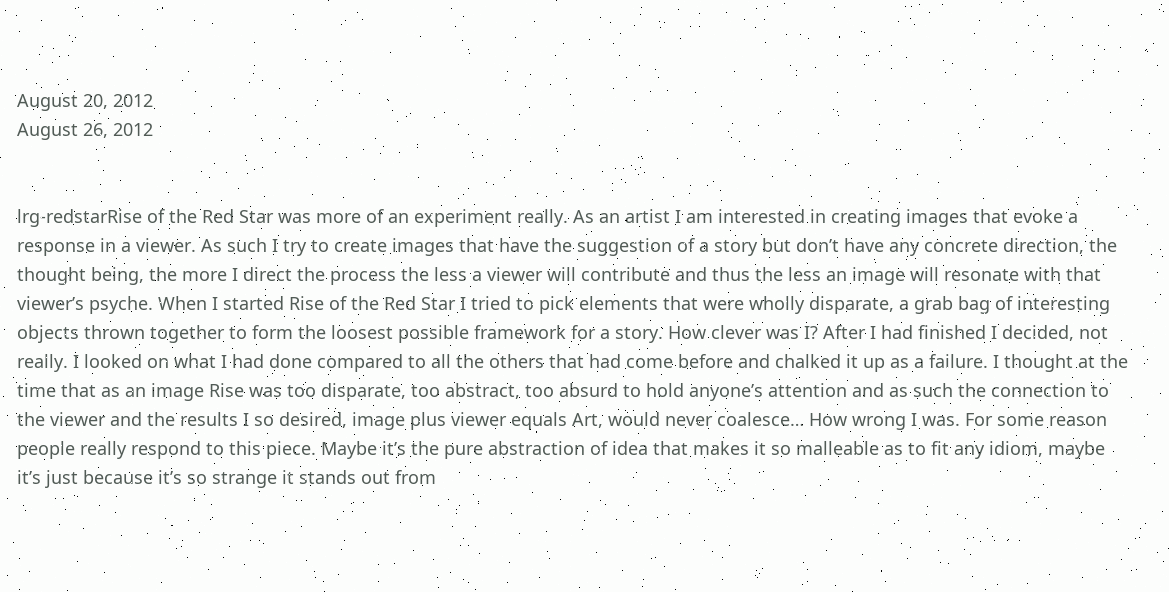August 20, 2012
August 26, 2012


lrg-redstarRise of the Red Star was more of an experiment really. As an artist I am interested in creating images that evoke a response in a viewer. As such I try to create images that have the suggestion of a story but don’t have any concrete direction, the thought being, the more I direct the process the less a viewer will contribute and thus the less an image will resonate with that viewer’s psyche. When I started Rise of the Red Star I tried to pick elements that were wholly disparate, a grab bag of interesting objects thrown together to form the loosest possible framework for a story. How clever was I? After I had finished I decided, not really. I looked on what I had done compared to all the others that had come before and chalked it up as a failure. I thought at the time that as an image Rise was too disparate, too abstract, too absurd to hold anyone’s attention and as such the connection to the viewer and the results I so desired, image plus viewer equals Art, would never coalesce… How wrong I was. For some reason people really respond to this piece. Maybe it’s the pure abstraction of idea that makes it so malleable as to fit any idiom, maybe it’s just because it’s so strange it stands out from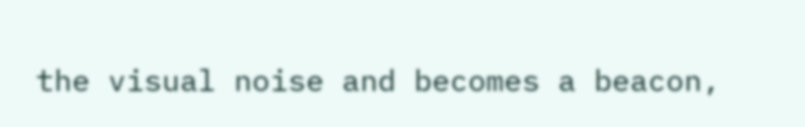the visual noise and becomes a beacon,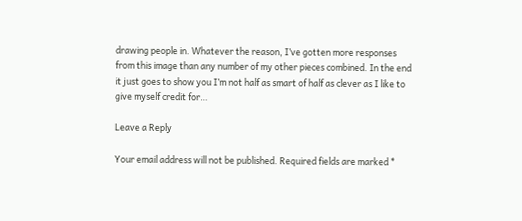drawing people in. Whatever the reason, I’ve gotten more responses from this image than any number of my other pieces combined. In the end it just goes to show you I’m not half as smart of half as clever as I like to give myself credit for…

Leave a Reply

Your email address will not be published. Required fields are marked *